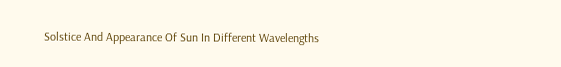Solstice And Appearance Of Sun In Different Wavelengths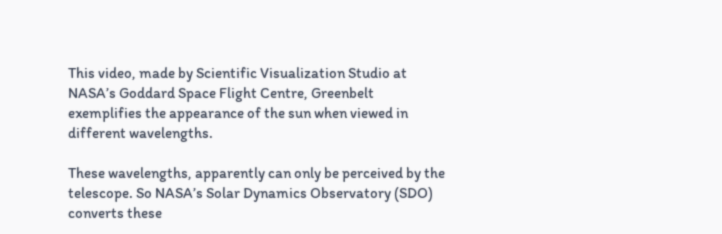This video, made by Scientific Visualization Studio at NASA’s Goddard Space Flight Centre, Greenbelt exemplifies the appearance of the sun when viewed in different wavelengths.

These wavelengths, apparently can only be perceived by the telescope. So NASA’s Solar Dynamics Observatory (SDO) converts these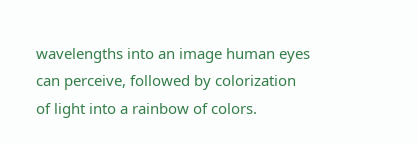wavelengths into an image human eyes can perceive, followed by colorization of light into a rainbow of colors.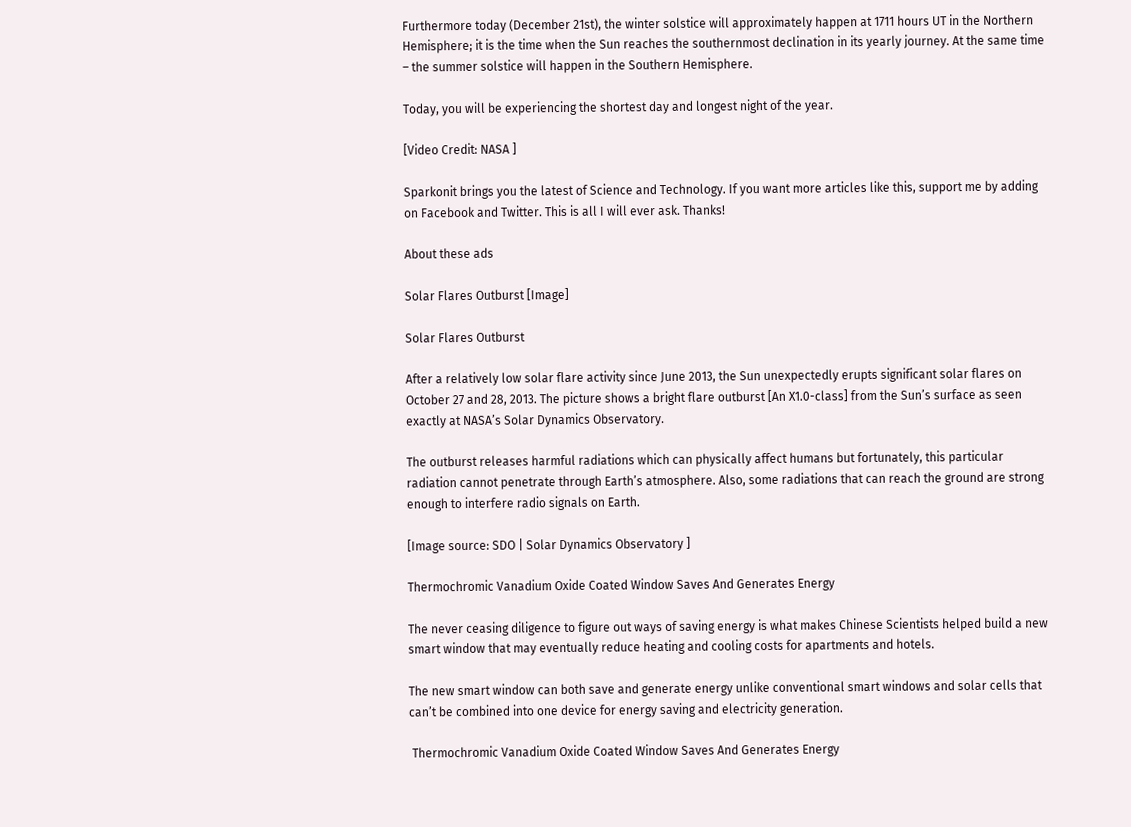Furthermore today (December 21st), the winter solstice will approximately happen at 1711 hours UT in the Northern Hemisphere; it is the time when the Sun reaches the southernmost declination in its yearly journey. At the same time – the summer solstice will happen in the Southern Hemisphere.

Today, you will be experiencing the shortest day and longest night of the year.

[Video Credit: NASA ]

Sparkonit brings you the latest of Science and Technology. If you want more articles like this, support me by adding on Facebook and Twitter. This is all I will ever ask. Thanks!

About these ads

Solar Flares Outburst [Image]

Solar Flares Outburst

After a relatively low solar flare activity since June 2013, the Sun unexpectedly erupts significant solar flares on October 27 and 28, 2013. The picture shows a bright flare outburst [An X1.0-class] from the Sun’s surface as seen exactly at NASA’s Solar Dynamics Observatory.

The outburst releases harmful radiations which can physically affect humans but fortunately, this particular radiation cannot penetrate through Earth’s atmosphere. Also, some radiations that can reach the ground are strong enough to interfere radio signals on Earth.

[Image source: SDO | Solar Dynamics Observatory ]

Thermochromic Vanadium Oxide Coated Window Saves And Generates Energy

The never ceasing diligence to figure out ways of saving energy is what makes Chinese Scientists helped build a new smart window that may eventually reduce heating and cooling costs for apartments and hotels.

The new smart window can both save and generate energy unlike conventional smart windows and solar cells that can’t be combined into one device for energy saving and electricity generation.

 Thermochromic Vanadium Oxide Coated Window Saves And Generates Energy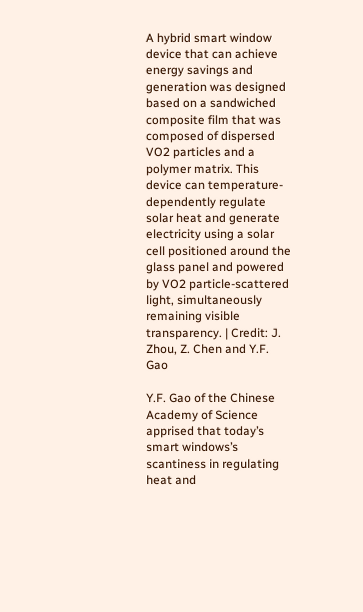A hybrid smart window device that can achieve energy savings and generation was designed based on a sandwiched composite film that was composed of dispersed VO2 particles and a polymer matrix. This device can temperature-dependently regulate solar heat and generate electricity using a solar cell positioned around the glass panel and powered by VO2 particle-scattered light, simultaneously remaining visible transparency. | Credit: J. Zhou, Z. Chen and Y.F. Gao

Y.F. Gao of the Chinese Academy of Science apprised that today’s smart windows’s scantiness in regulating heat and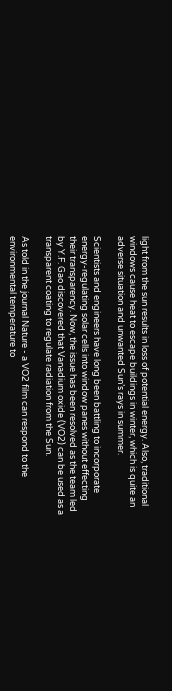light from the sun results in loss of potential energy. Also, traditional windows cause heat to escape buildings in winter, which is quite an adverse situation and unwanted Sun’s rays in summer.

Scientists and engineers have long been battling to incorporate energy-regulating solar cells into window panes without effecting their transparency. Now, the issue has been resolved as the team led by Y.F. Gao discovered that Vanadium oxide (VO2) can be used as a transparent coating to regulate radiation from the Sun.

As told in the journal Nature - a VO2 film can respond to the environmental temperature to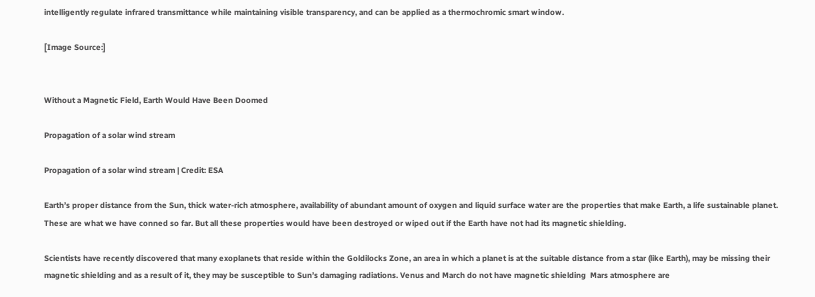intelligently regulate infrared transmittance while maintaining visible transparency, and can be applied as a thermochromic smart window.

[Image Source:]


Without a Magnetic Field, Earth Would Have Been Doomed

Propagation of a solar wind stream

Propagation of a solar wind stream | Credit: ESA

Earth’s proper distance from the Sun, thick water-rich atmosphere, availability of abundant amount of oxygen and liquid surface water are the properties that make Earth, a life sustainable planet. These are what we have conned so far. But all these properties would have been destroyed or wiped out if the Earth have not had its magnetic shielding.

Scientists have recently discovered that many exoplanets that reside within the Goldilocks Zone, an area in which a planet is at the suitable distance from a star (like Earth), may be missing their magnetic shielding and as a result of it, they may be susceptible to Sun’s damaging radiations. Venus and March do not have magnetic shielding  Mars atmosphere are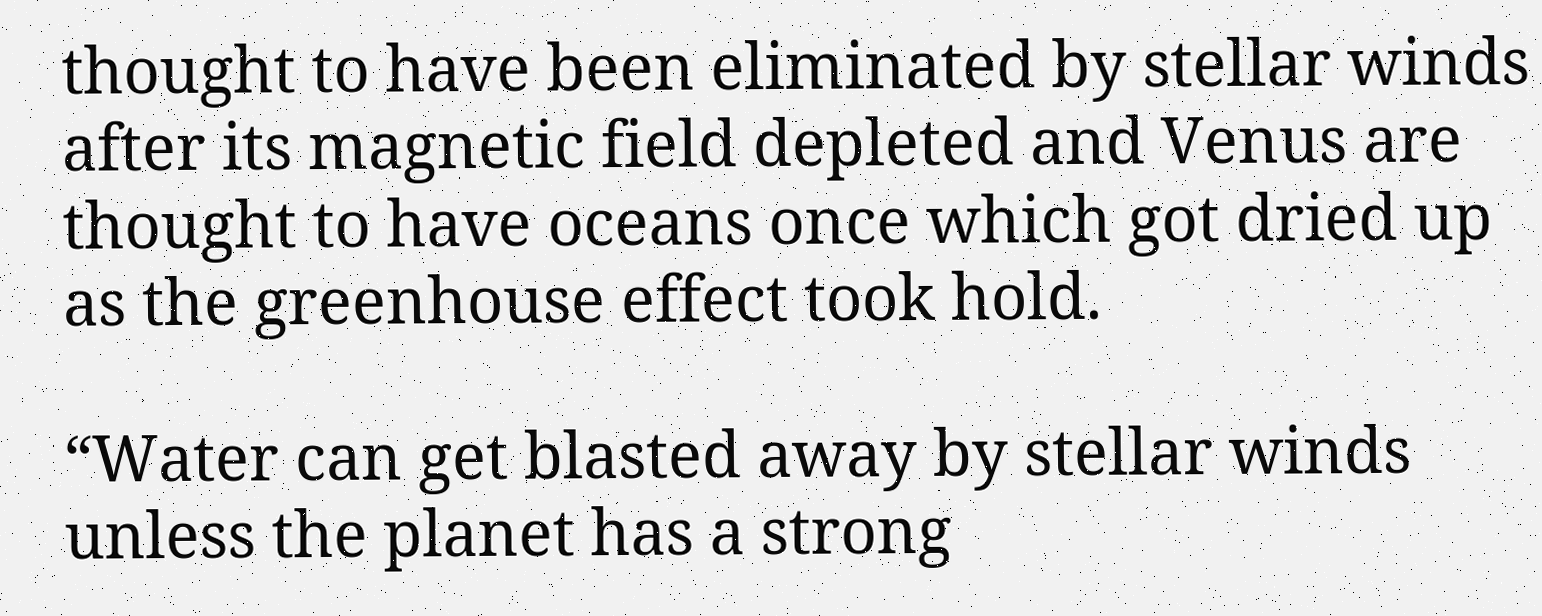thought to have been eliminated by stellar winds after its magnetic field depleted and Venus are thought to have oceans once which got dried up as the greenhouse effect took hold.

“Water can get blasted away by stellar winds unless the planet has a strong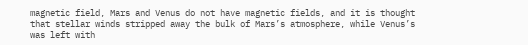magnetic field, Mars and Venus do not have magnetic fields, and it is thought that stellar winds stripped away the bulk of Mars’s atmosphere, while Venus’s was left with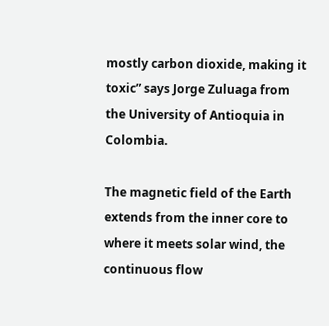mostly carbon dioxide, making it toxic” says Jorge Zuluaga from the University of Antioquia in Colombia.

The magnetic field of the Earth extends from the inner core to where it meets solar wind, the continuous flow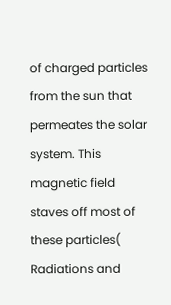of charged particles from the sun that permeates the solar system. This magnetic field staves off most of these particles( Radiations and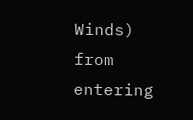Winds) from entering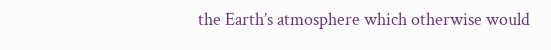the Earth’s atmosphere which otherwise would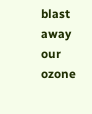blast away our ozone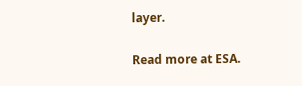layer.

Read more at ESA.